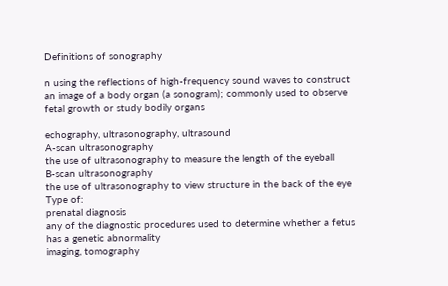Definitions of sonography

n using the reflections of high-frequency sound waves to construct an image of a body organ (a sonogram); commonly used to observe fetal growth or study bodily organs

echography, ultrasonography, ultrasound
A-scan ultrasonography
the use of ultrasonography to measure the length of the eyeball
B-scan ultrasonography
the use of ultrasonography to view structure in the back of the eye
Type of:
prenatal diagnosis
any of the diagnostic procedures used to determine whether a fetus has a genetic abnormality
imaging, tomography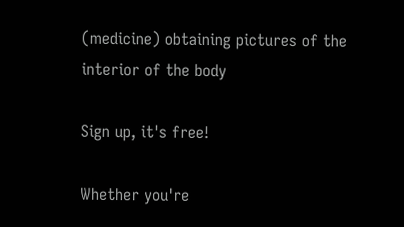(medicine) obtaining pictures of the interior of the body

Sign up, it's free!

Whether you're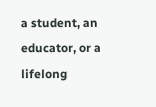a student, an educator, or a lifelong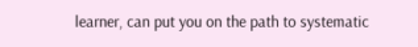learner, can put you on the path to systematic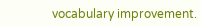vocabulary improvement.